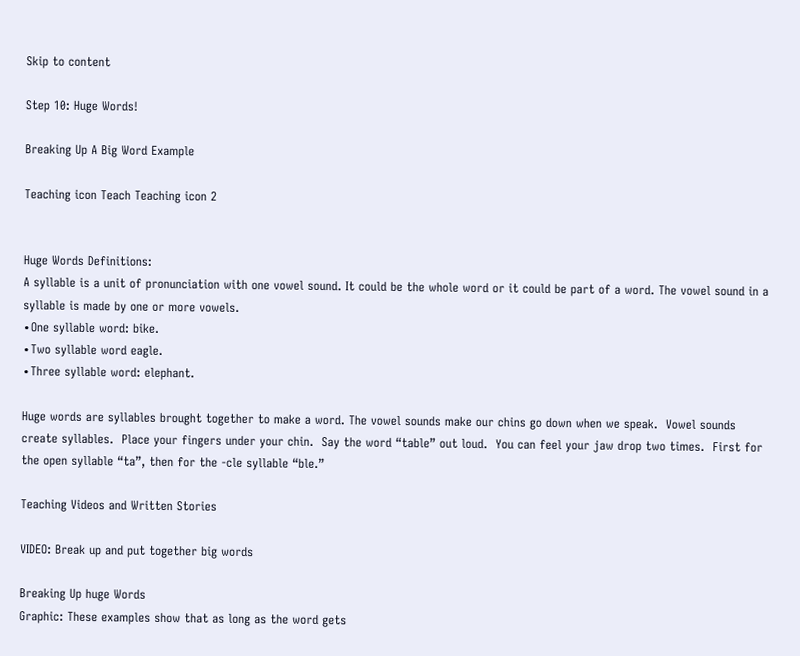Skip to content

Step 10: Huge Words!

Breaking Up A Big Word Example

Teaching icon Teach Teaching icon 2


Huge Words Definitions:
A syllable is a unit of pronunciation with one vowel sound. It could be the whole word or it could be part of a word. The vowel sound in a syllable is made by one or more vowels.
∙One syllable word: bike.
∙Two syllable word eagle.
∙Three syllable word: elephant.

Huge words are syllables brought together to make a word. The vowel sounds make our chins go down when we speak.  Vowel sounds create syllables.  Place your fingers under your chin.  Say the word “table” out loud.  You can feel your jaw drop two times.  First for the open syllable “ta”, then for the -cle syllable “ble.”

Teaching Videos and Written Stories

VIDEO: Break up and put together big words

Breaking Up huge Words
Graphic: These examples show that as long as the word gets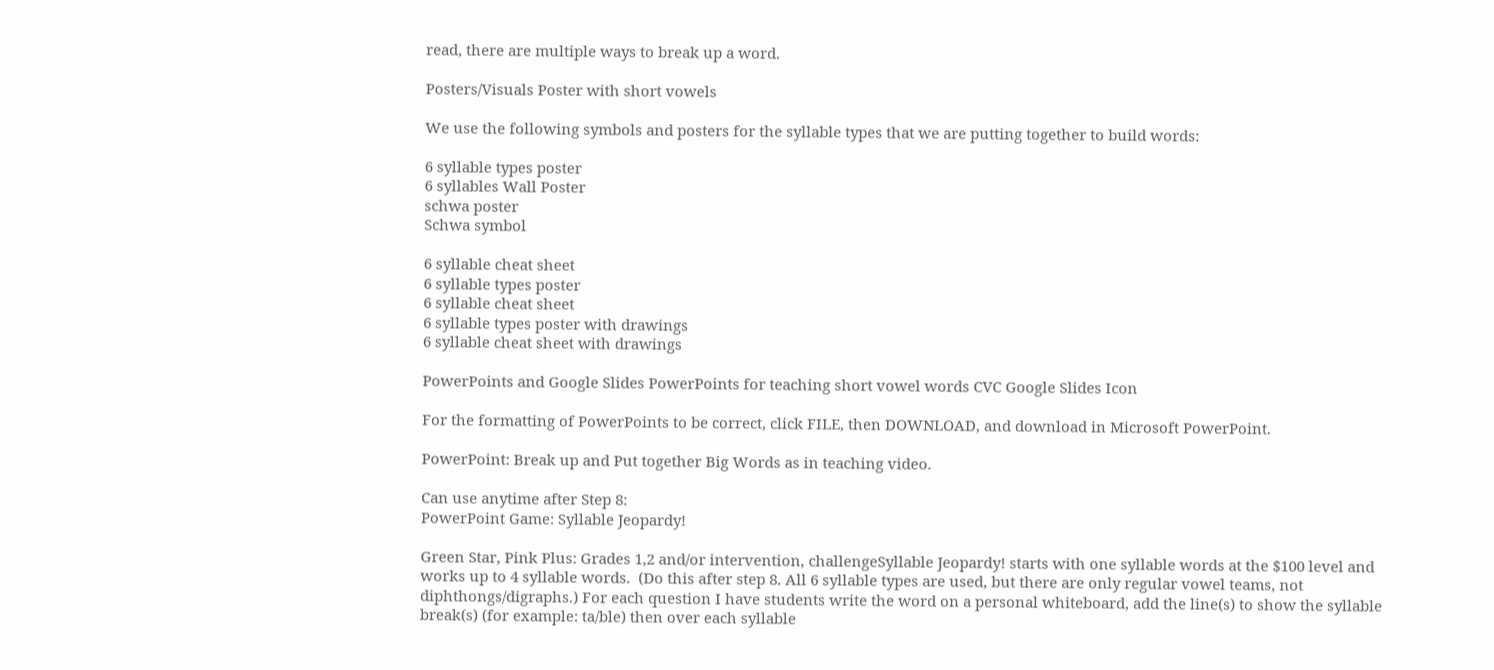read, there are multiple ways to break up a word.

Posters/Visuals Poster with short vowels

We use the following symbols and posters for the syllable types that we are putting together to build words:

6 syllable types poster
6 syllables Wall Poster
schwa poster
Schwa symbol

6 syllable cheat sheet
6 syllable types poster
6 syllable cheat sheet
6 syllable types poster with drawings
6 syllable cheat sheet with drawings

PowerPoints and Google Slides PowerPoints for teaching short vowel words CVC Google Slides Icon

For the formatting of PowerPoints to be correct, click FILE, then DOWNLOAD, and download in Microsoft PowerPoint.

PowerPoint: Break up and Put together Big Words as in teaching video.

Can use anytime after Step 8:
PowerPoint Game: Syllable Jeopardy!

Green Star, Pink Plus: Grades 1,2 and/or intervention, challengeSyllable Jeopardy! starts with one syllable words at the $100 level and works up to 4 syllable words.  (Do this after step 8. All 6 syllable types are used, but there are only regular vowel teams, not diphthongs/digraphs.) For each question I have students write the word on a personal whiteboard, add the line(s) to show the syllable break(s) (for example: ta/ble) then over each syllable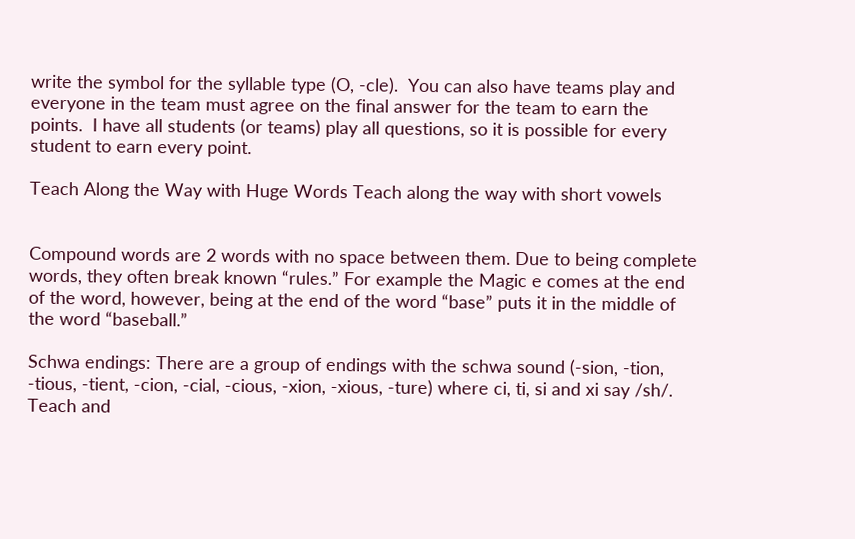write the symbol for the syllable type (O, -cle).  You can also have teams play and everyone in the team must agree on the final answer for the team to earn the points.  I have all students (or teams) play all questions, so it is possible for every student to earn every point.

Teach Along the Way with Huge Words Teach along the way with short vowels


Compound words are 2 words with no space between them. Due to being complete words, they often break known “rules.” For example the Magic e comes at the end of the word, however, being at the end of the word “base” puts it in the middle of the word “baseball.”

Schwa endings: There are a group of endings with the schwa sound (-sion, -tion, -tious, -tient, -cion, -cial, -cious, -xion, -xious, -ture) where ci, ti, si and xi say /sh/. Teach and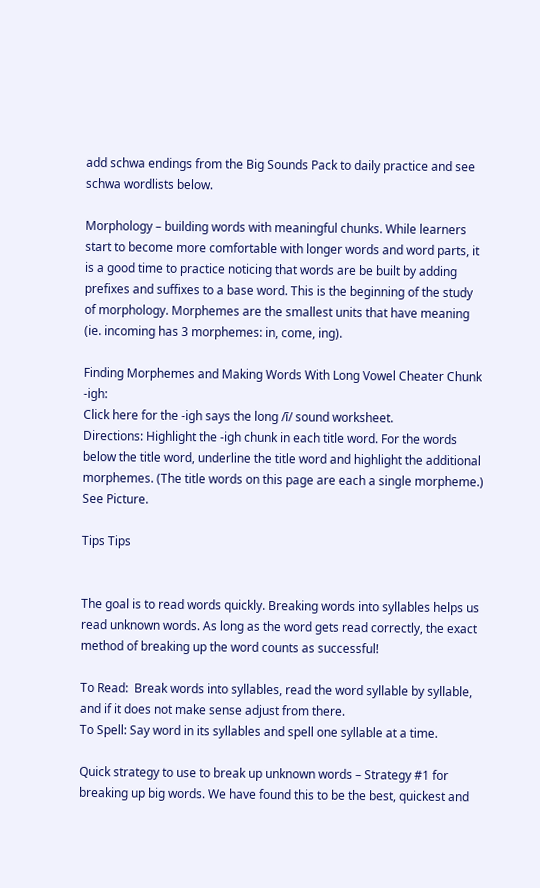add schwa endings from the Big Sounds Pack to daily practice and see schwa wordlists below.

Morphology – building words with meaningful chunks. While learners start to become more comfortable with longer words and word parts, it is a good time to practice noticing that words are be built by adding prefixes and suffixes to a base word. This is the beginning of the study of morphology. Morphemes are the smallest units that have meaning (ie. incoming has 3 morphemes: in, come, ing).

Finding Morphemes and Making Words With Long Vowel Cheater Chunk -igh:
Click here for the -igh says the long /ī/ sound worksheet.
Directions: Highlight the -igh chunk in each title word. For the words below the title word, underline the title word and highlight the additional morphemes. (The title words on this page are each a single morpheme.) See Picture.

Tips Tips


The goal is to read words quickly. Breaking words into syllables helps us read unknown words. As long as the word gets read correctly, the exact method of breaking up the word counts as successful!

To Read:  Break words into syllables, read the word syllable by syllable, and if it does not make sense adjust from there.
To Spell: Say word in its syllables and spell one syllable at a time.

Quick strategy to use to break up unknown words – Strategy #1 for breaking up big words. We have found this to be the best, quickest and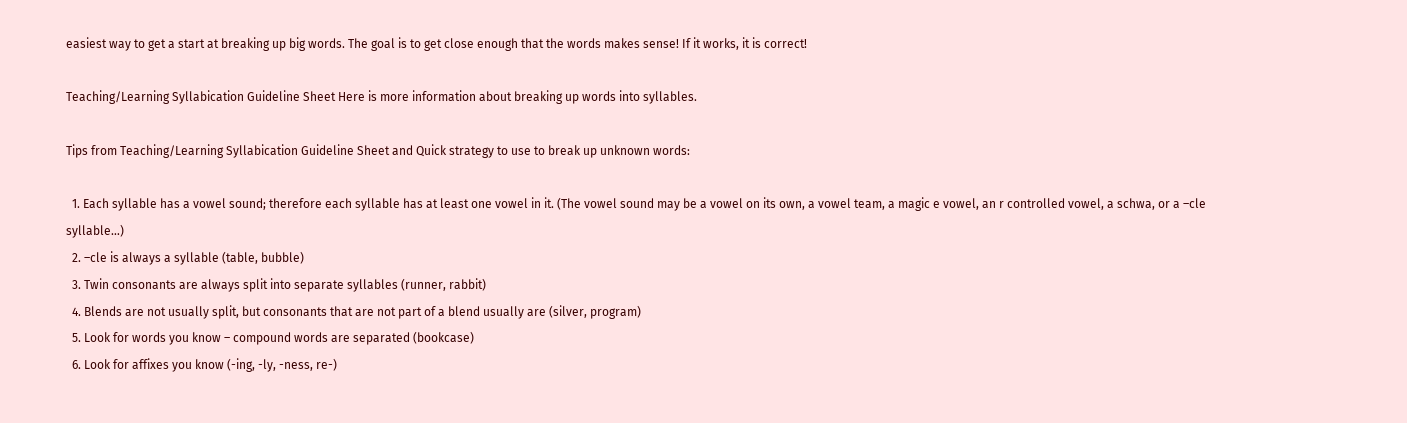easiest way to get a start at breaking up big words. The goal is to get close enough that the words makes sense! If it works, it is correct!

Teaching/Learning Syllabication Guideline Sheet Here is more information about breaking up words into syllables.

Tips from Teaching/Learning Syllabication Guideline Sheet and Quick strategy to use to break up unknown words:

  1. Each syllable has a vowel sound; therefore each syllable has at least one vowel in it. (The vowel sound may be a vowel on its own, a vowel team, a magic e vowel, an r controlled vowel, a schwa, or a –cle syllable…)
  2. –cle is always a syllable (table, bubble)
  3. Twin consonants are always split into separate syllables (runner, rabbit)
  4. Blends are not usually split, but consonants that are not part of a blend usually are (silver, program)
  5. Look for words you know – compound words are separated (bookcase)
  6. Look for affixes you know (-ing, -ly, -ness, re-)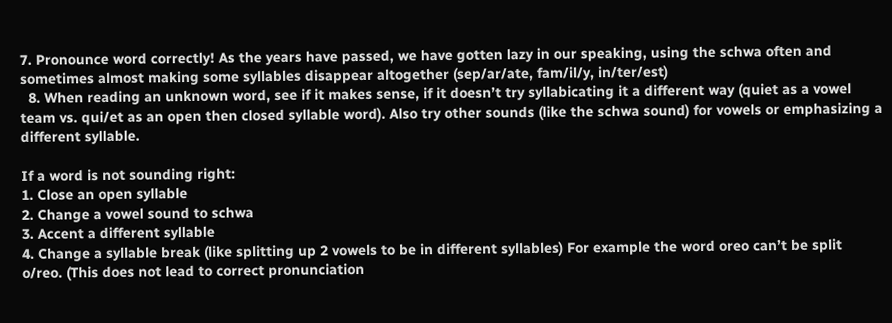7. Pronounce word correctly! As the years have passed, we have gotten lazy in our speaking, using the schwa often and sometimes almost making some syllables disappear altogether (sep/ar/ate, fam/il/y, in/ter/est)
  8. When reading an unknown word, see if it makes sense, if it doesn’t try syllabicating it a different way (quiet as a vowel team vs. qui/et as an open then closed syllable word). Also try other sounds (like the schwa sound) for vowels or emphasizing a different syllable.

If a word is not sounding right:
1. Close an open syllable
2. Change a vowel sound to schwa
3. Accent a different syllable
4. Change a syllable break (like splitting up 2 vowels to be in different syllables) For example the word oreo can’t be split o/reo. (This does not lead to correct pronunciation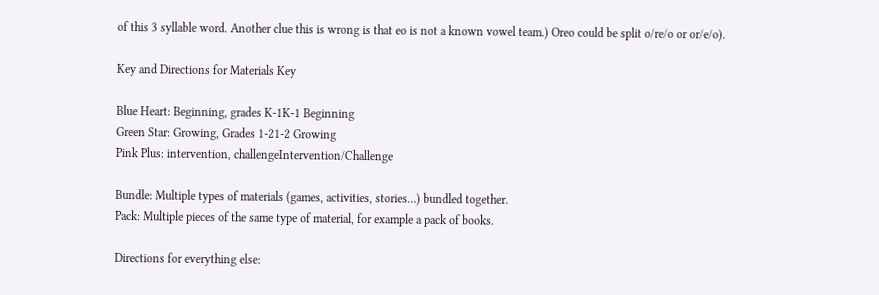of this 3 syllable word. Another clue this is wrong is that eo is not a known vowel team.) Oreo could be split o/re/o or or/e/o).

Key and Directions for Materials Key

Blue Heart: Beginning, grades K-1K-1 Beginning
Green Star: Growing, Grades 1-21-2 Growing
Pink Plus: intervention, challengeIntervention/Challenge

Bundle: Multiple types of materials (games, activities, stories…) bundled together.
Pack: Multiple pieces of the same type of material, for example a pack of books.

Directions for everything else: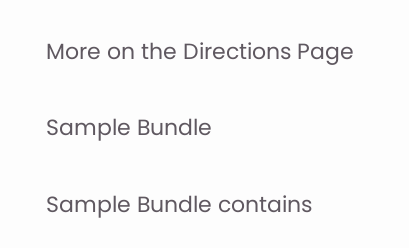More on the Directions Page

Sample Bundle

Sample Bundle contains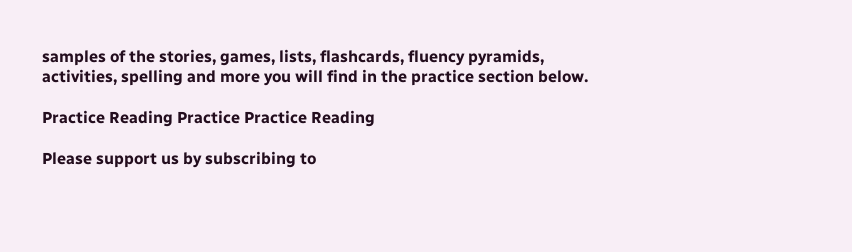samples of the stories, games, lists, flashcards, fluency pyramids, activities, spelling and more you will find in the practice section below.

Practice Reading Practice Practice Reading

Please support us by subscribing to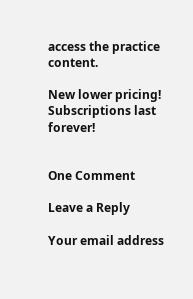access the practice content.

New lower pricing! Subscriptions last forever!


One Comment

Leave a Reply

Your email address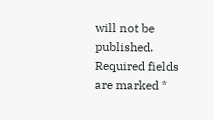will not be published. Required fields are marked *